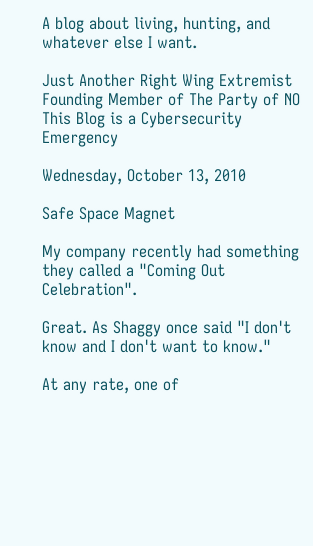A blog about living, hunting, and whatever else I want.

Just Another Right Wing Extremist
Founding Member of The Party of NO
This Blog is a Cybersecurity Emergency

Wednesday, October 13, 2010

Safe Space Magnet

My company recently had something they called a "Coming Out Celebration".

Great. As Shaggy once said "I don't know and I don't want to know."

At any rate, one of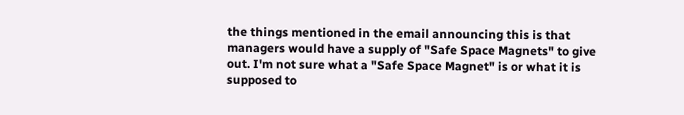the things mentioned in the email announcing this is that managers would have a supply of "Safe Space Magnets" to give out. I'm not sure what a "Safe Space Magnet" is or what it is supposed to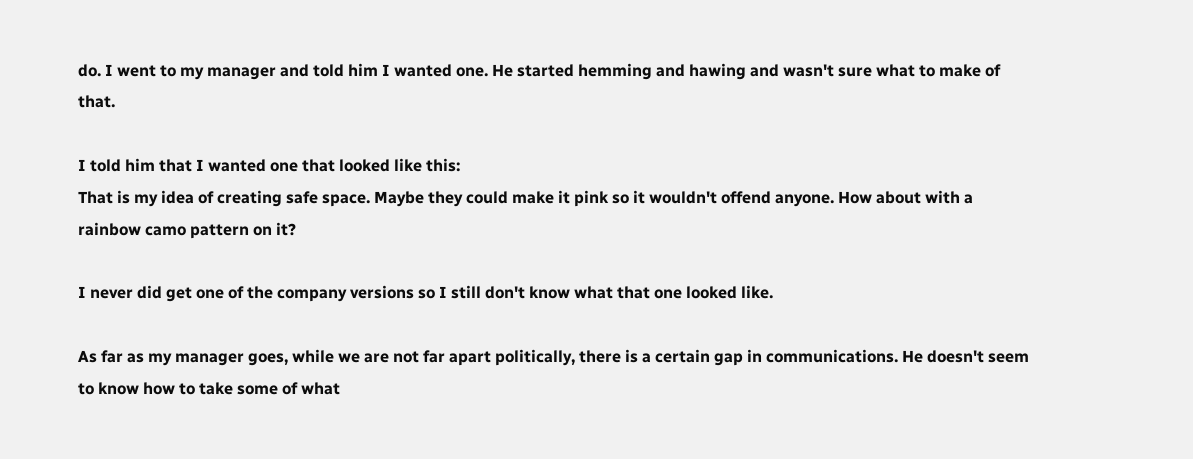do. I went to my manager and told him I wanted one. He started hemming and hawing and wasn't sure what to make of that.

I told him that I wanted one that looked like this:
That is my idea of creating safe space. Maybe they could make it pink so it wouldn't offend anyone. How about with a rainbow camo pattern on it?

I never did get one of the company versions so I still don't know what that one looked like.

As far as my manager goes, while we are not far apart politically, there is a certain gap in communications. He doesn't seem to know how to take some of what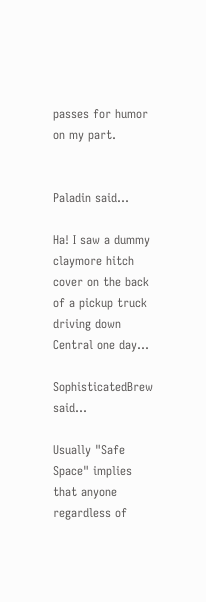passes for humor on my part.


Paladin said...

Ha! I saw a dummy claymore hitch cover on the back of a pickup truck driving down Central one day...

SophisticatedBrew said...

Usually "Safe Space" implies that anyone regardless of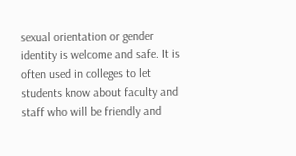sexual orientation or gender identity is welcome and safe. It is often used in colleges to let students know about faculty and staff who will be friendly and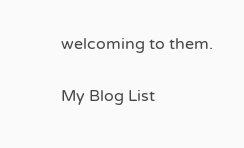welcoming to them.


My Blog List